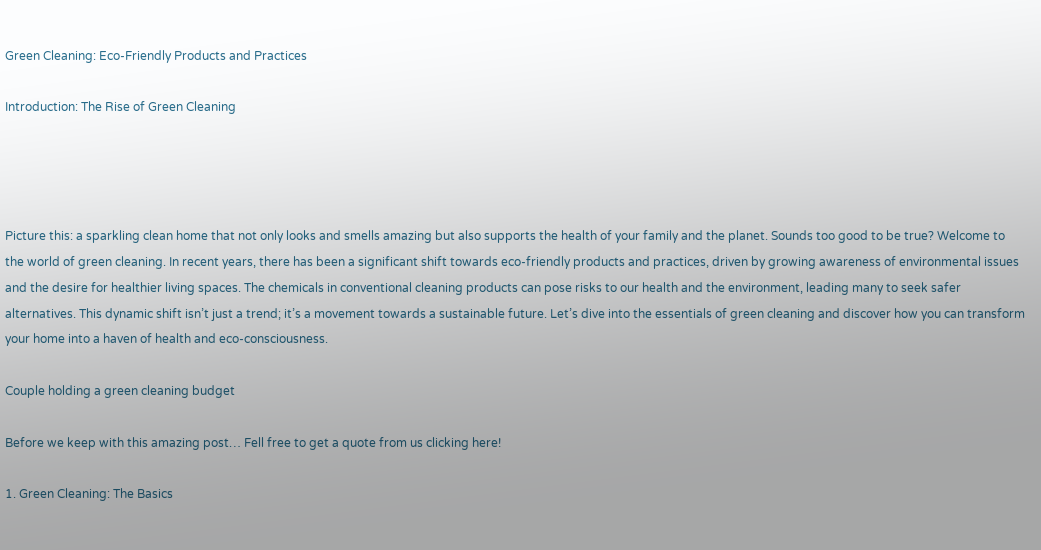Green Cleaning: Eco-Friendly Products and Practices

Introduction: The Rise of Green Cleaning




Picture this: a sparkling clean home that not only looks and smells amazing but also supports the health of your family and the planet. Sounds too good to be true? Welcome to the world of green cleaning. In recent years, there has been a significant shift towards eco-friendly products and practices, driven by growing awareness of environmental issues and the desire for healthier living spaces. The chemicals in conventional cleaning products can pose risks to our health and the environment, leading many to seek safer alternatives. This dynamic shift isn’t just a trend; it’s a movement towards a sustainable future. Let’s dive into the essentials of green cleaning and discover how you can transform your home into a haven of health and eco-consciousness.

Couple holding a green cleaning budget

Before we keep with this amazing post… Fell free to get a quote from us clicking here!

1. Green Cleaning: The Basics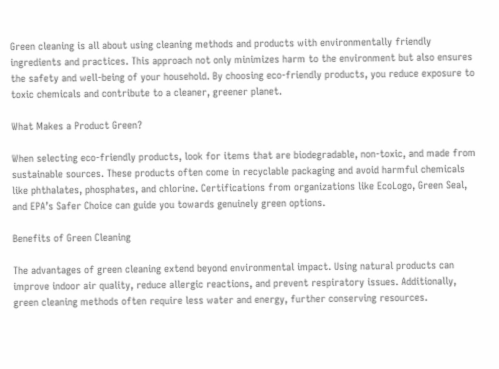Green cleaning is all about using cleaning methods and products with environmentally friendly ingredients and practices. This approach not only minimizes harm to the environment but also ensures the safety and well-being of your household. By choosing eco-friendly products, you reduce exposure to toxic chemicals and contribute to a cleaner, greener planet.

What Makes a Product Green?

When selecting eco-friendly products, look for items that are biodegradable, non-toxic, and made from sustainable sources. These products often come in recyclable packaging and avoid harmful chemicals like phthalates, phosphates, and chlorine. Certifications from organizations like EcoLogo, Green Seal, and EPA’s Safer Choice can guide you towards genuinely green options.

Benefits of Green Cleaning

The advantages of green cleaning extend beyond environmental impact. Using natural products can improve indoor air quality, reduce allergic reactions, and prevent respiratory issues. Additionally, green cleaning methods often require less water and energy, further conserving resources.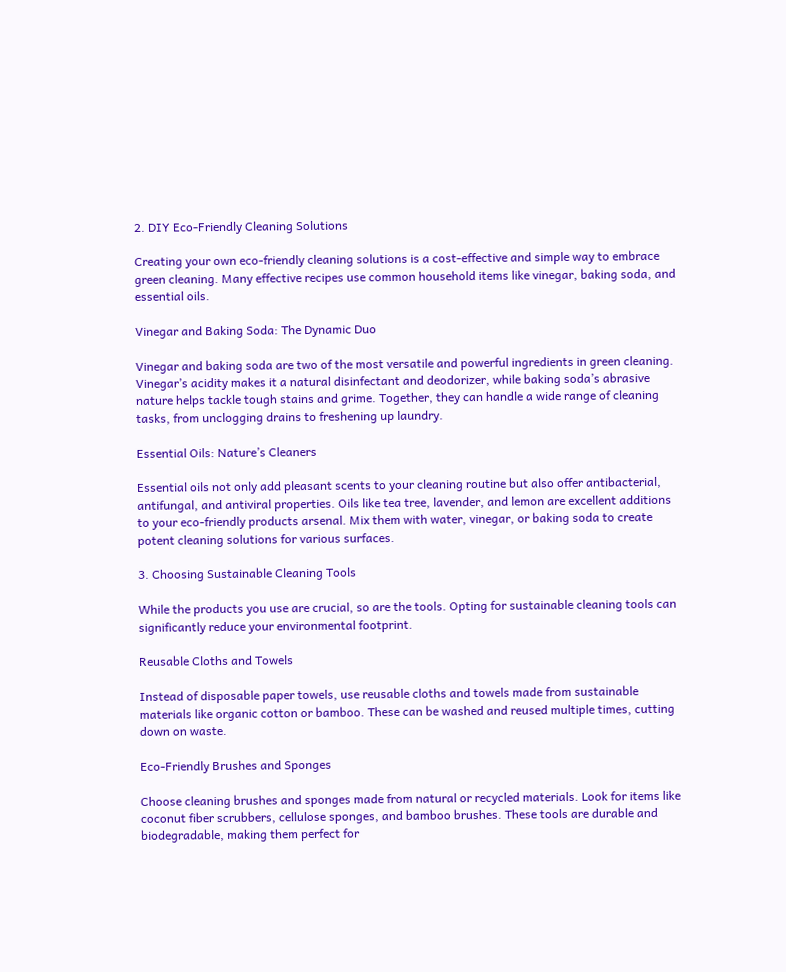2. DIY Eco-Friendly Cleaning Solutions

Creating your own eco-friendly cleaning solutions is a cost-effective and simple way to embrace green cleaning. Many effective recipes use common household items like vinegar, baking soda, and essential oils.

Vinegar and Baking Soda: The Dynamic Duo

Vinegar and baking soda are two of the most versatile and powerful ingredients in green cleaning. Vinegar’s acidity makes it a natural disinfectant and deodorizer, while baking soda’s abrasive nature helps tackle tough stains and grime. Together, they can handle a wide range of cleaning tasks, from unclogging drains to freshening up laundry.

Essential Oils: Nature’s Cleaners

Essential oils not only add pleasant scents to your cleaning routine but also offer antibacterial, antifungal, and antiviral properties. Oils like tea tree, lavender, and lemon are excellent additions to your eco-friendly products arsenal. Mix them with water, vinegar, or baking soda to create potent cleaning solutions for various surfaces.

3. Choosing Sustainable Cleaning Tools

While the products you use are crucial, so are the tools. Opting for sustainable cleaning tools can significantly reduce your environmental footprint.

Reusable Cloths and Towels

Instead of disposable paper towels, use reusable cloths and towels made from sustainable materials like organic cotton or bamboo. These can be washed and reused multiple times, cutting down on waste.

Eco-Friendly Brushes and Sponges

Choose cleaning brushes and sponges made from natural or recycled materials. Look for items like coconut fiber scrubbers, cellulose sponges, and bamboo brushes. These tools are durable and biodegradable, making them perfect for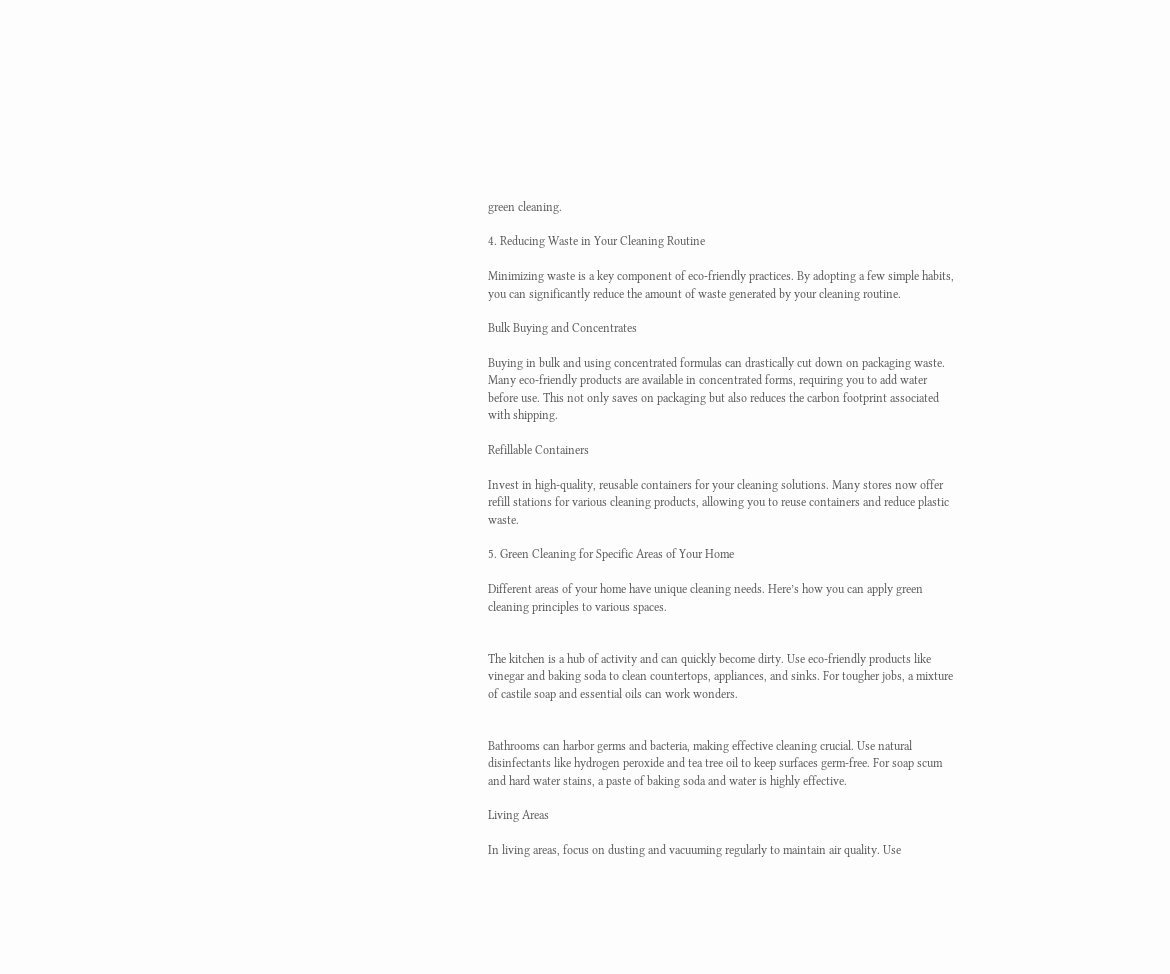green cleaning.

4. Reducing Waste in Your Cleaning Routine

Minimizing waste is a key component of eco-friendly practices. By adopting a few simple habits, you can significantly reduce the amount of waste generated by your cleaning routine.

Bulk Buying and Concentrates

Buying in bulk and using concentrated formulas can drastically cut down on packaging waste. Many eco-friendly products are available in concentrated forms, requiring you to add water before use. This not only saves on packaging but also reduces the carbon footprint associated with shipping.

Refillable Containers

Invest in high-quality, reusable containers for your cleaning solutions. Many stores now offer refill stations for various cleaning products, allowing you to reuse containers and reduce plastic waste.

5. Green Cleaning for Specific Areas of Your Home

Different areas of your home have unique cleaning needs. Here’s how you can apply green cleaning principles to various spaces.


The kitchen is a hub of activity and can quickly become dirty. Use eco-friendly products like vinegar and baking soda to clean countertops, appliances, and sinks. For tougher jobs, a mixture of castile soap and essential oils can work wonders.


Bathrooms can harbor germs and bacteria, making effective cleaning crucial. Use natural disinfectants like hydrogen peroxide and tea tree oil to keep surfaces germ-free. For soap scum and hard water stains, a paste of baking soda and water is highly effective.

Living Areas

In living areas, focus on dusting and vacuuming regularly to maintain air quality. Use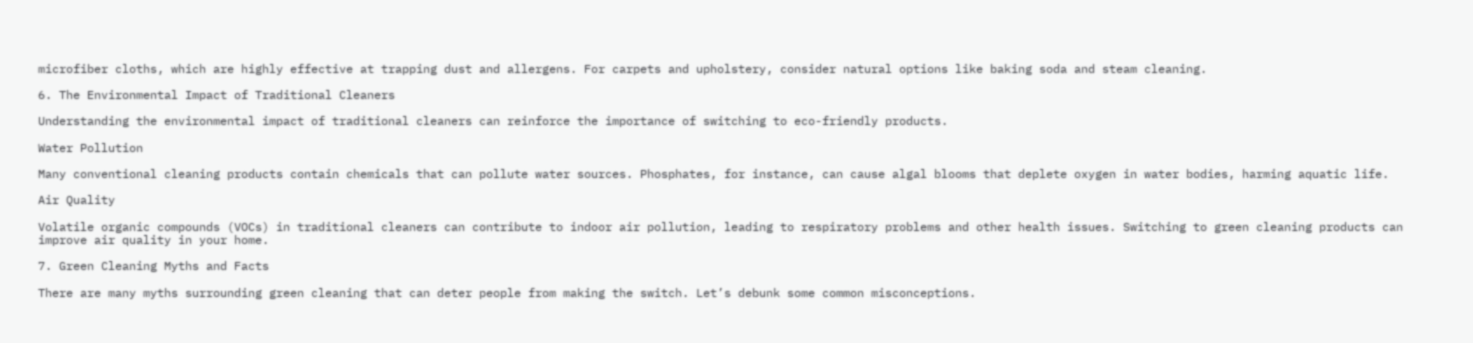microfiber cloths, which are highly effective at trapping dust and allergens. For carpets and upholstery, consider natural options like baking soda and steam cleaning.

6. The Environmental Impact of Traditional Cleaners

Understanding the environmental impact of traditional cleaners can reinforce the importance of switching to eco-friendly products.

Water Pollution

Many conventional cleaning products contain chemicals that can pollute water sources. Phosphates, for instance, can cause algal blooms that deplete oxygen in water bodies, harming aquatic life.

Air Quality

Volatile organic compounds (VOCs) in traditional cleaners can contribute to indoor air pollution, leading to respiratory problems and other health issues. Switching to green cleaning products can improve air quality in your home.

7. Green Cleaning Myths and Facts

There are many myths surrounding green cleaning that can deter people from making the switch. Let’s debunk some common misconceptions.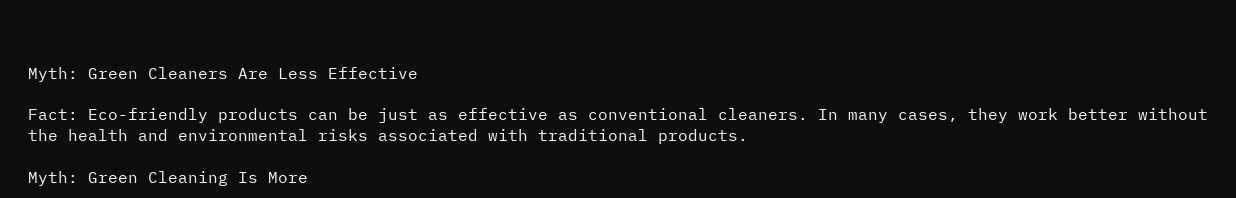Myth: Green Cleaners Are Less Effective

Fact: Eco-friendly products can be just as effective as conventional cleaners. In many cases, they work better without the health and environmental risks associated with traditional products.

Myth: Green Cleaning Is More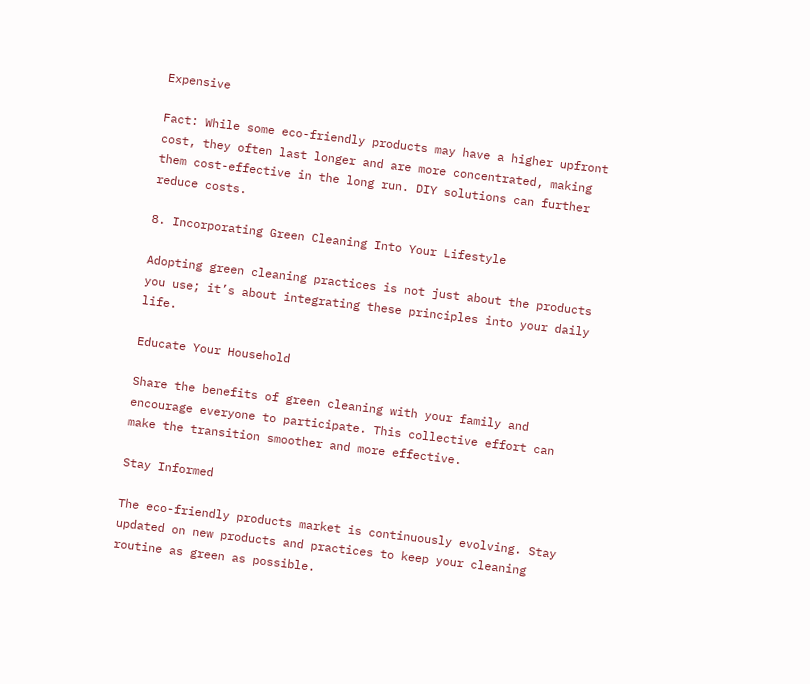Expensive

Fact: While some eco-friendly products may have a higher upfront cost, they often last longer and are more concentrated, making them cost-effective in the long run. DIY solutions can further reduce costs.

8. Incorporating Green Cleaning Into Your Lifestyle

Adopting green cleaning practices is not just about the products you use; it’s about integrating these principles into your daily life.

Educate Your Household

Share the benefits of green cleaning with your family and encourage everyone to participate. This collective effort can make the transition smoother and more effective.

Stay Informed

The eco-friendly products market is continuously evolving. Stay updated on new products and practices to keep your cleaning routine as green as possible.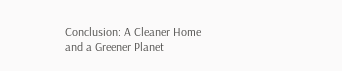Conclusion: A Cleaner Home and a Greener Planet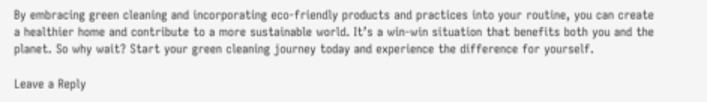By embracing green cleaning and incorporating eco-friendly products and practices into your routine, you can create a healthier home and contribute to a more sustainable world. It’s a win-win situation that benefits both you and the planet. So why wait? Start your green cleaning journey today and experience the difference for yourself.

Leave a Reply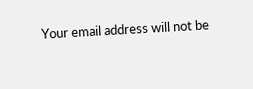Your email address will not be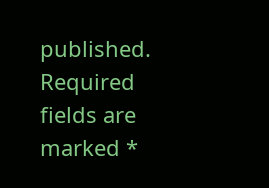published. Required fields are marked *